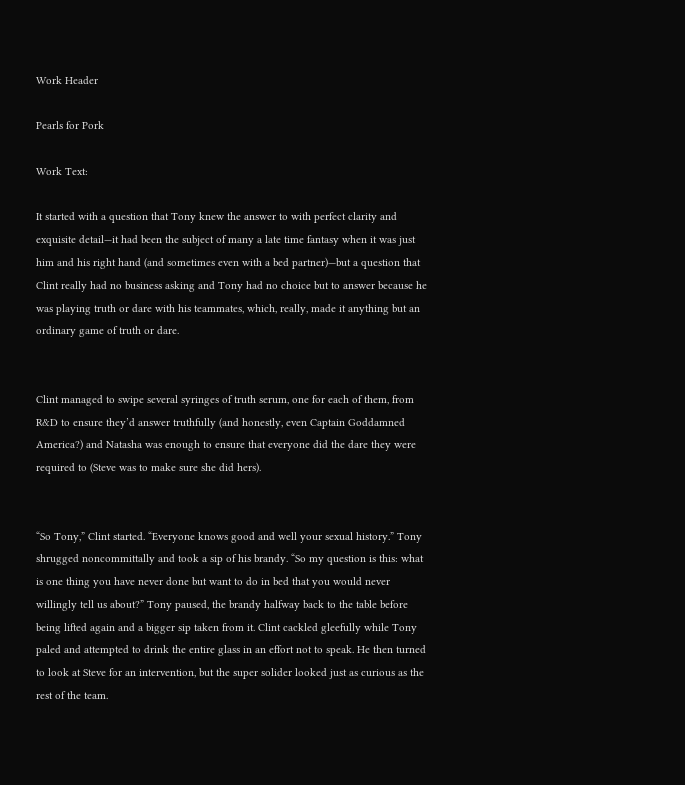Work Header

Pearls for Pork

Work Text:

It started with a question that Tony knew the answer to with perfect clarity and exquisite detail—it had been the subject of many a late time fantasy when it was just him and his right hand (and sometimes even with a bed partner)—but a question that Clint really had no business asking and Tony had no choice but to answer because he was playing truth or dare with his teammates, which, really, made it anything but an ordinary game of truth or dare.


Clint managed to swipe several syringes of truth serum, one for each of them, from R&D to ensure they’d answer truthfully (and honestly, even Captain Goddamned America?) and Natasha was enough to ensure that everyone did the dare they were required to (Steve was to make sure she did hers).


“So Tony,” Clint started. “Everyone knows good and well your sexual history.” Tony shrugged noncommittally and took a sip of his brandy. “So my question is this: what is one thing you have never done but want to do in bed that you would never willingly tell us about?” Tony paused, the brandy halfway back to the table before being lifted again and a bigger sip taken from it. Clint cackled gleefully while Tony paled and attempted to drink the entire glass in an effort not to speak. He then turned to look at Steve for an intervention, but the super solider looked just as curious as the rest of the team.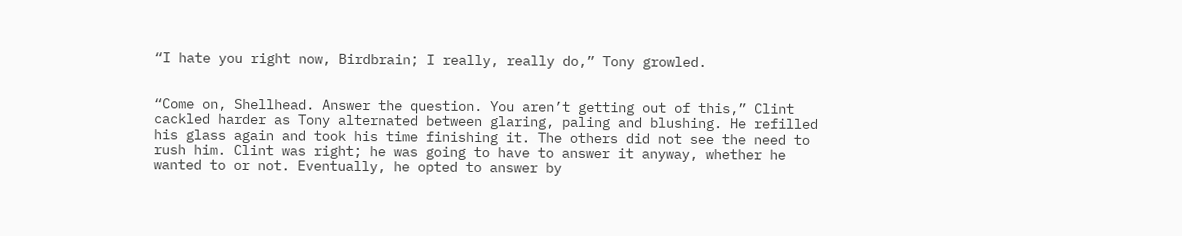“I hate you right now, Birdbrain; I really, really do,” Tony growled.


“Come on, Shellhead. Answer the question. You aren’t getting out of this,” Clint cackled harder as Tony alternated between glaring, paling and blushing. He refilled his glass again and took his time finishing it. The others did not see the need to rush him. Clint was right; he was going to have to answer it anyway, whether he wanted to or not. Eventually, he opted to answer by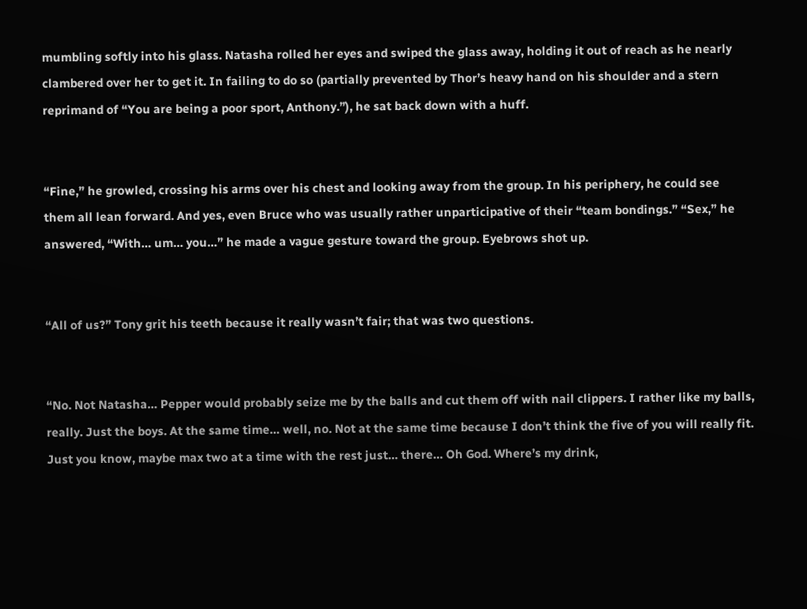mumbling softly into his glass. Natasha rolled her eyes and swiped the glass away, holding it out of reach as he nearly clambered over her to get it. In failing to do so (partially prevented by Thor’s heavy hand on his shoulder and a stern reprimand of “You are being a poor sport, Anthony.”), he sat back down with a huff.


“Fine,” he growled, crossing his arms over his chest and looking away from the group. In his periphery, he could see them all lean forward. And yes, even Bruce who was usually rather unparticipative of their “team bondings.” “Sex,” he answered, “With… um… you…” he made a vague gesture toward the group. Eyebrows shot up.


“All of us?” Tony grit his teeth because it really wasn’t fair; that was two questions.


“No. Not Natasha… Pepper would probably seize me by the balls and cut them off with nail clippers. I rather like my balls, really. Just the boys. At the same time… well, no. Not at the same time because I don’t think the five of you will really fit. Just you know, maybe max two at a time with the rest just… there… Oh God. Where’s my drink,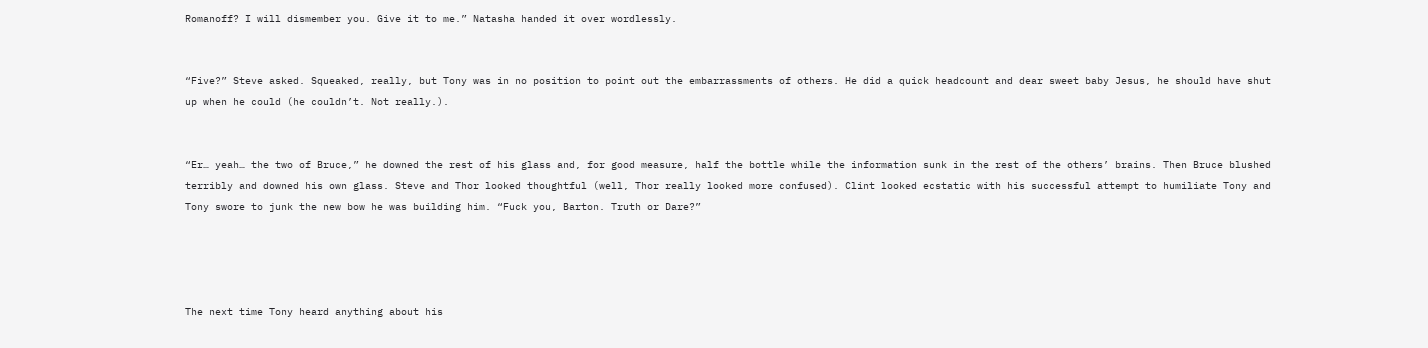Romanoff? I will dismember you. Give it to me.” Natasha handed it over wordlessly.


“Five?” Steve asked. Squeaked, really, but Tony was in no position to point out the embarrassments of others. He did a quick headcount and dear sweet baby Jesus, he should have shut up when he could (he couldn’t. Not really.).


“Er… yeah… the two of Bruce,” he downed the rest of his glass and, for good measure, half the bottle while the information sunk in the rest of the others’ brains. Then Bruce blushed terribly and downed his own glass. Steve and Thor looked thoughtful (well, Thor really looked more confused). Clint looked ecstatic with his successful attempt to humiliate Tony and Tony swore to junk the new bow he was building him. “Fuck you, Barton. Truth or Dare?”




The next time Tony heard anything about his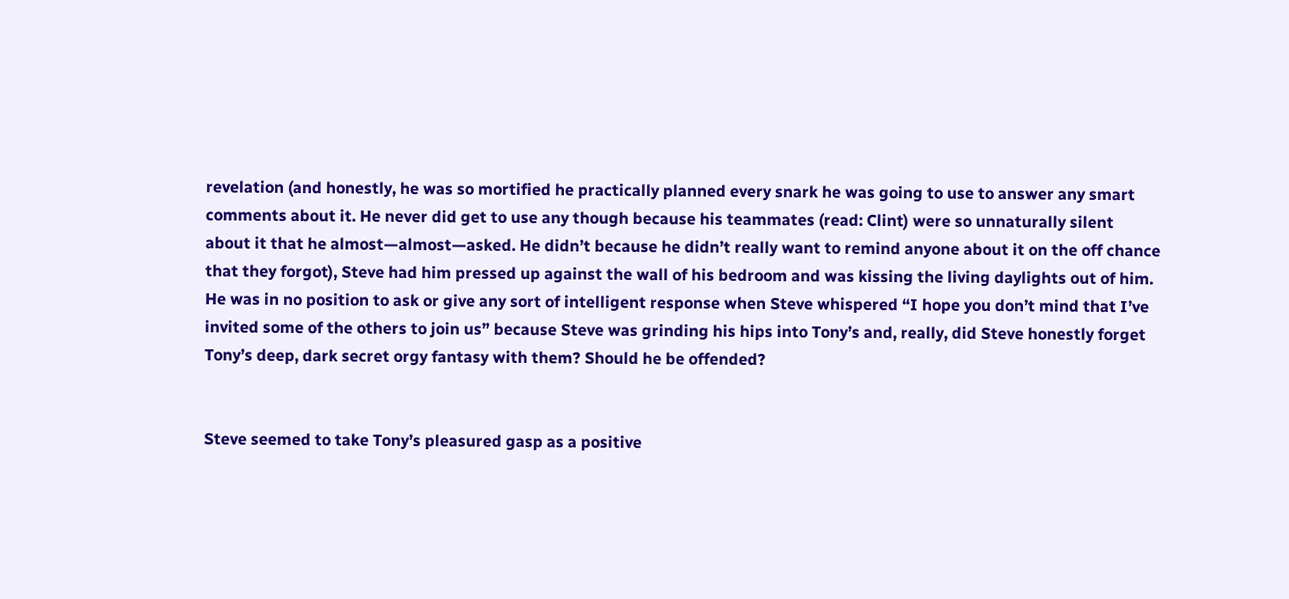revelation (and honestly, he was so mortified he practically planned every snark he was going to use to answer any smart comments about it. He never did get to use any though because his teammates (read: Clint) were so unnaturally silent about it that he almost—almost—asked. He didn’t because he didn’t really want to remind anyone about it on the off chance that they forgot), Steve had him pressed up against the wall of his bedroom and was kissing the living daylights out of him. He was in no position to ask or give any sort of intelligent response when Steve whispered “I hope you don’t mind that I’ve invited some of the others to join us” because Steve was grinding his hips into Tony’s and, really, did Steve honestly forget Tony’s deep, dark secret orgy fantasy with them? Should he be offended?


Steve seemed to take Tony’s pleasured gasp as a positive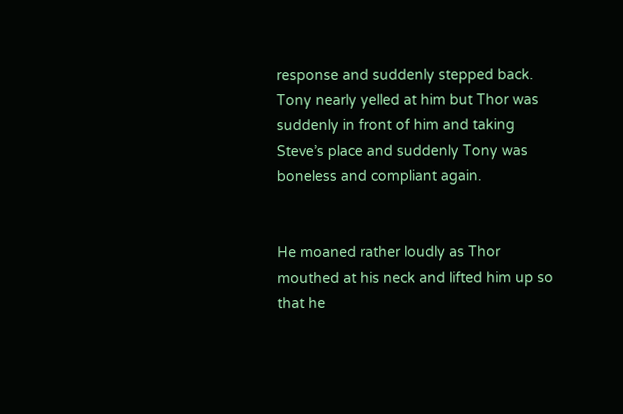response and suddenly stepped back. Tony nearly yelled at him but Thor was suddenly in front of him and taking Steve’s place and suddenly Tony was boneless and compliant again.


He moaned rather loudly as Thor mouthed at his neck and lifted him up so that he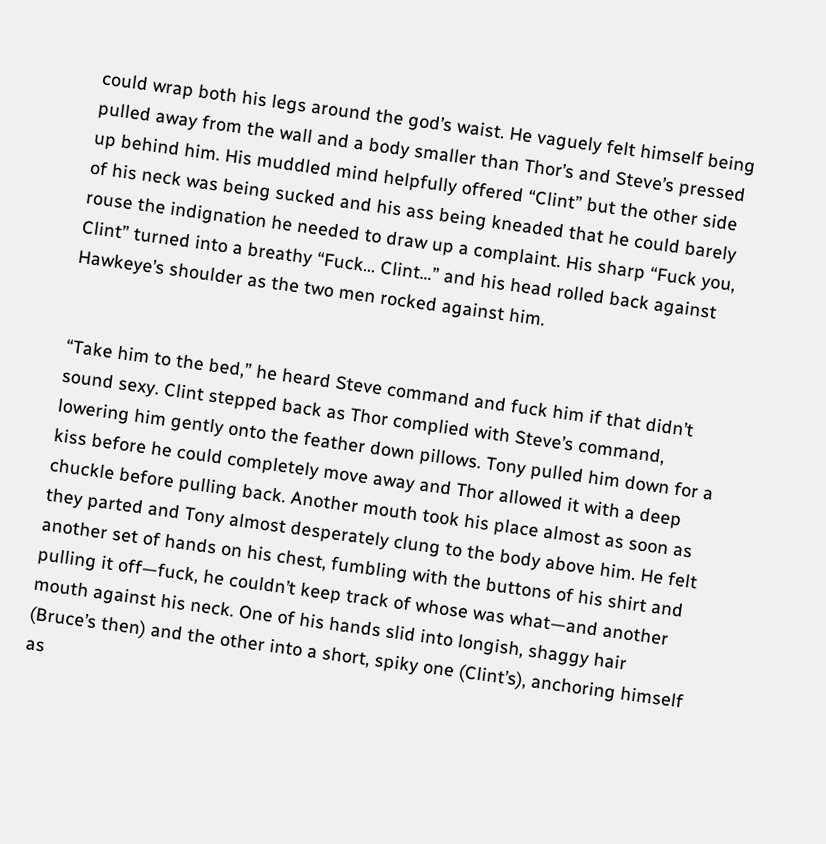could wrap both his legs around the god’s waist. He vaguely felt himself being pulled away from the wall and a body smaller than Thor’s and Steve’s pressed up behind him. His muddled mind helpfully offered “Clint” but the other side of his neck was being sucked and his ass being kneaded that he could barely rouse the indignation he needed to draw up a complaint. His sharp “Fuck you, Clint” turned into a breathy “Fuck… Clint…” and his head rolled back against Hawkeye’s shoulder as the two men rocked against him.


“Take him to the bed,” he heard Steve command and fuck him if that didn’t sound sexy. Clint stepped back as Thor complied with Steve’s command, lowering him gently onto the feather down pillows. Tony pulled him down for a kiss before he could completely move away and Thor allowed it with a deep chuckle before pulling back. Another mouth took his place almost as soon as they parted and Tony almost desperately clung to the body above him. He felt another set of hands on his chest, fumbling with the buttons of his shirt and pulling it off—fuck, he couldn’t keep track of whose was what—and another mouth against his neck. One of his hands slid into longish, shaggy hair (Bruce’s then) and the other into a short, spiky one (Clint’s), anchoring himself as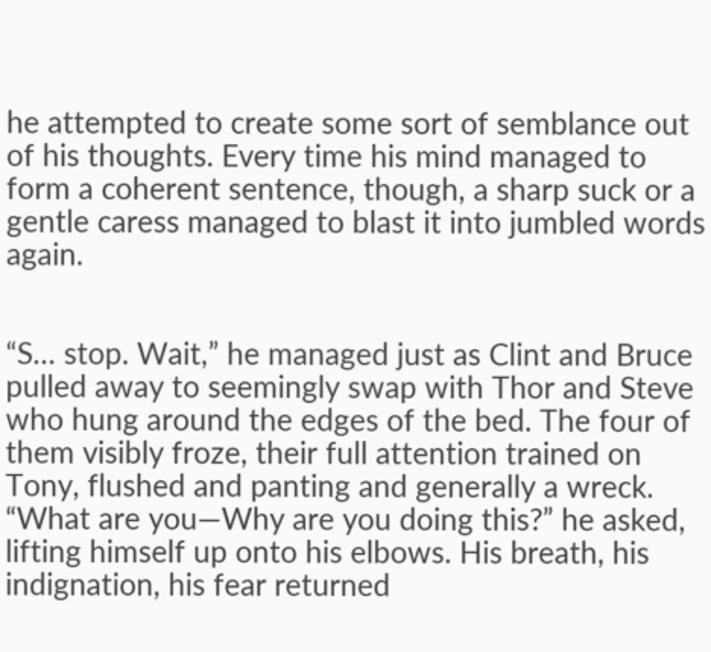he attempted to create some sort of semblance out of his thoughts. Every time his mind managed to form a coherent sentence, though, a sharp suck or a gentle caress managed to blast it into jumbled words again.


“S… stop. Wait,” he managed just as Clint and Bruce pulled away to seemingly swap with Thor and Steve who hung around the edges of the bed. The four of them visibly froze, their full attention trained on Tony, flushed and panting and generally a wreck. “What are you—Why are you doing this?” he asked, lifting himself up onto his elbows. His breath, his indignation, his fear returned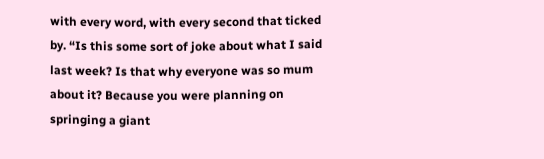with every word, with every second that ticked by. “Is this some sort of joke about what I said last week? Is that why everyone was so mum about it? Because you were planning on springing a giant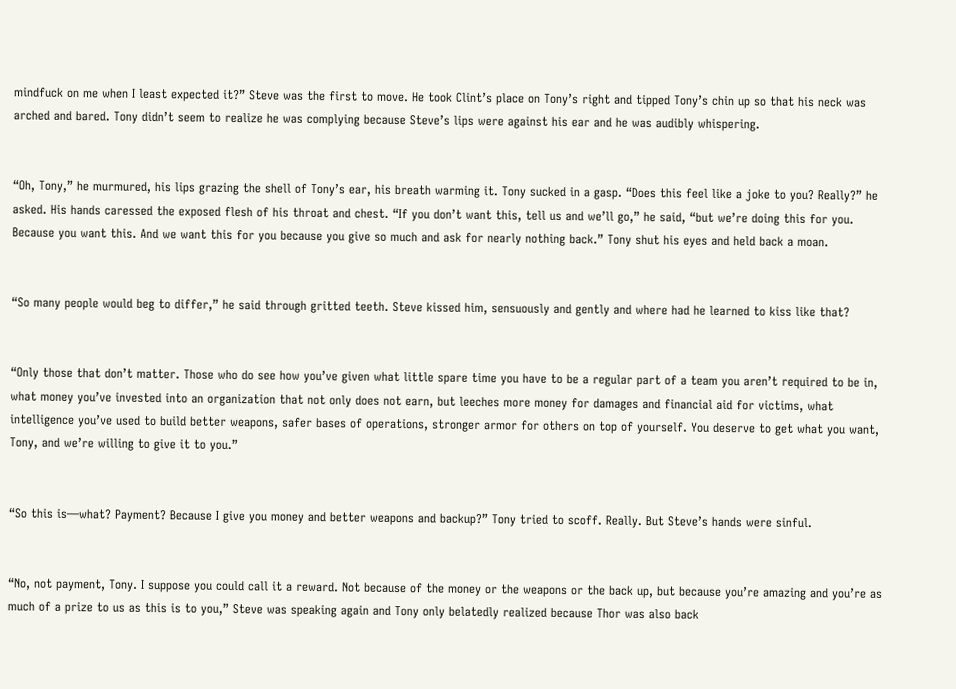mindfuck on me when I least expected it?” Steve was the first to move. He took Clint’s place on Tony’s right and tipped Tony’s chin up so that his neck was arched and bared. Tony didn’t seem to realize he was complying because Steve’s lips were against his ear and he was audibly whispering.


“Oh, Tony,” he murmured, his lips grazing the shell of Tony’s ear, his breath warming it. Tony sucked in a gasp. “Does this feel like a joke to you? Really?” he asked. His hands caressed the exposed flesh of his throat and chest. “If you don’t want this, tell us and we’ll go,” he said, “but we’re doing this for you. Because you want this. And we want this for you because you give so much and ask for nearly nothing back.” Tony shut his eyes and held back a moan.


“So many people would beg to differ,” he said through gritted teeth. Steve kissed him, sensuously and gently and where had he learned to kiss like that?


“Only those that don’t matter. Those who do see how you’ve given what little spare time you have to be a regular part of a team you aren’t required to be in, what money you’ve invested into an organization that not only does not earn, but leeches more money for damages and financial aid for victims, what intelligence you’ve used to build better weapons, safer bases of operations, stronger armor for others on top of yourself. You deserve to get what you want, Tony, and we’re willing to give it to you.”


“So this is—what? Payment? Because I give you money and better weapons and backup?” Tony tried to scoff. Really. But Steve’s hands were sinful.


“No, not payment, Tony. I suppose you could call it a reward. Not because of the money or the weapons or the back up, but because you’re amazing and you’re as much of a prize to us as this is to you,” Steve was speaking again and Tony only belatedly realized because Thor was also back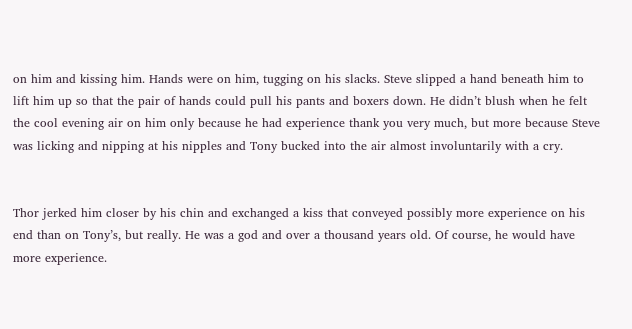on him and kissing him. Hands were on him, tugging on his slacks. Steve slipped a hand beneath him to lift him up so that the pair of hands could pull his pants and boxers down. He didn’t blush when he felt the cool evening air on him only because he had experience thank you very much, but more because Steve was licking and nipping at his nipples and Tony bucked into the air almost involuntarily with a cry.


Thor jerked him closer by his chin and exchanged a kiss that conveyed possibly more experience on his end than on Tony’s, but really. He was a god and over a thousand years old. Of course, he would have more experience.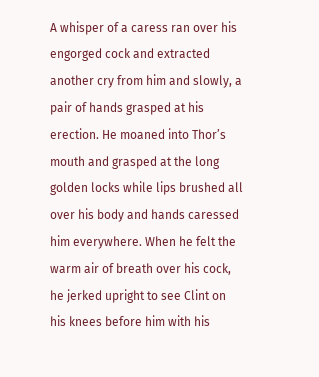A whisper of a caress ran over his engorged cock and extracted another cry from him and slowly, a pair of hands grasped at his erection. He moaned into Thor’s mouth and grasped at the long golden locks while lips brushed all over his body and hands caressed him everywhere. When he felt the warm air of breath over his cock, he jerked upright to see Clint on his knees before him with his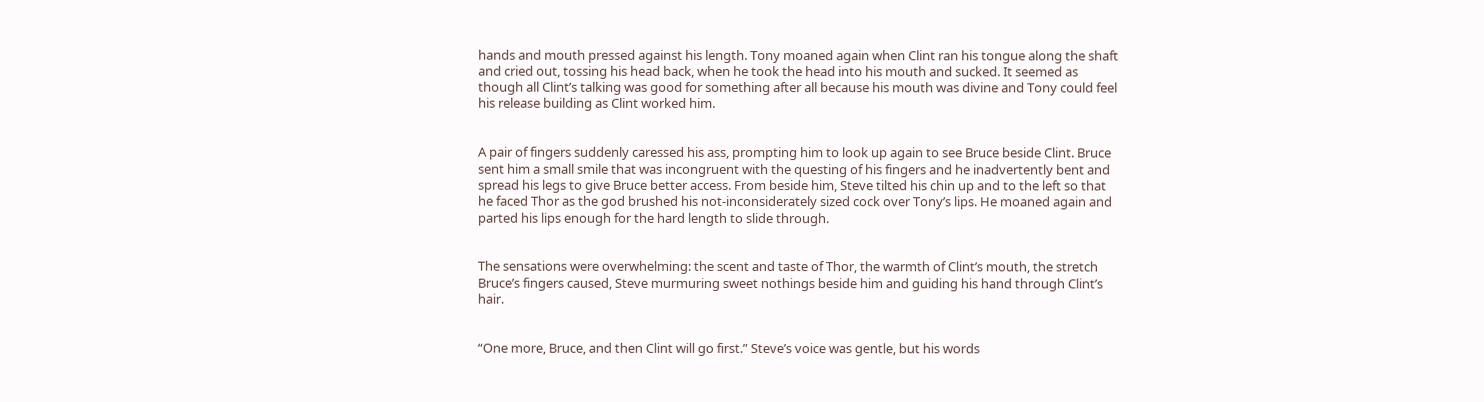hands and mouth pressed against his length. Tony moaned again when Clint ran his tongue along the shaft and cried out, tossing his head back, when he took the head into his mouth and sucked. It seemed as though all Clint’s talking was good for something after all because his mouth was divine and Tony could feel his release building as Clint worked him.


A pair of fingers suddenly caressed his ass, prompting him to look up again to see Bruce beside Clint. Bruce sent him a small smile that was incongruent with the questing of his fingers and he inadvertently bent and spread his legs to give Bruce better access. From beside him, Steve tilted his chin up and to the left so that he faced Thor as the god brushed his not-inconsiderately sized cock over Tony’s lips. He moaned again and parted his lips enough for the hard length to slide through.


The sensations were overwhelming: the scent and taste of Thor, the warmth of Clint’s mouth, the stretch Bruce’s fingers caused, Steve murmuring sweet nothings beside him and guiding his hand through Clint’s hair.


“One more, Bruce, and then Clint will go first.” Steve’s voice was gentle, but his words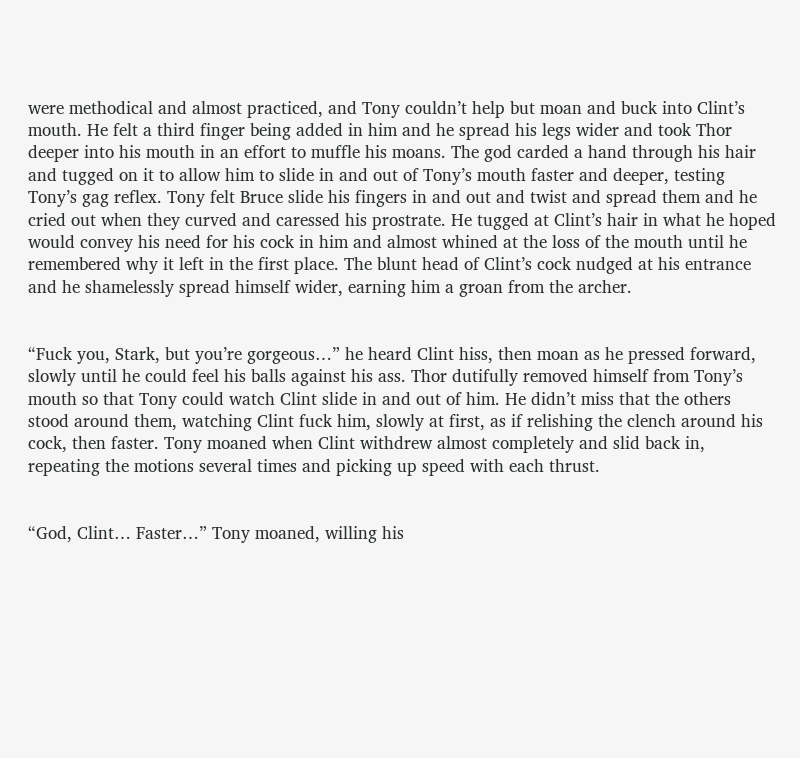were methodical and almost practiced, and Tony couldn’t help but moan and buck into Clint’s mouth. He felt a third finger being added in him and he spread his legs wider and took Thor deeper into his mouth in an effort to muffle his moans. The god carded a hand through his hair and tugged on it to allow him to slide in and out of Tony’s mouth faster and deeper, testing Tony’s gag reflex. Tony felt Bruce slide his fingers in and out and twist and spread them and he cried out when they curved and caressed his prostrate. He tugged at Clint’s hair in what he hoped would convey his need for his cock in him and almost whined at the loss of the mouth until he remembered why it left in the first place. The blunt head of Clint’s cock nudged at his entrance and he shamelessly spread himself wider, earning him a groan from the archer.


“Fuck you, Stark, but you’re gorgeous…” he heard Clint hiss, then moan as he pressed forward, slowly until he could feel his balls against his ass. Thor dutifully removed himself from Tony’s mouth so that Tony could watch Clint slide in and out of him. He didn’t miss that the others stood around them, watching Clint fuck him, slowly at first, as if relishing the clench around his cock, then faster. Tony moaned when Clint withdrew almost completely and slid back in, repeating the motions several times and picking up speed with each thrust.


“God, Clint… Faster…” Tony moaned, willing his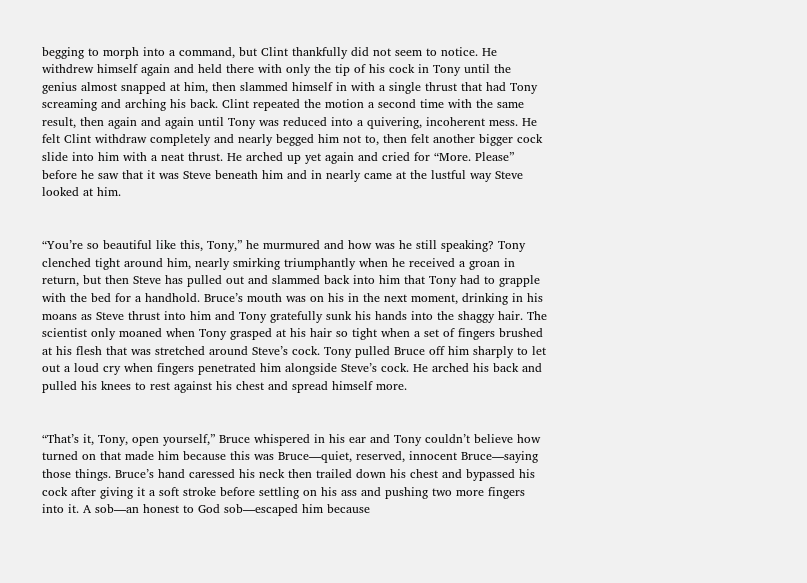begging to morph into a command, but Clint thankfully did not seem to notice. He withdrew himself again and held there with only the tip of his cock in Tony until the genius almost snapped at him, then slammed himself in with a single thrust that had Tony screaming and arching his back. Clint repeated the motion a second time with the same result, then again and again until Tony was reduced into a quivering, incoherent mess. He felt Clint withdraw completely and nearly begged him not to, then felt another bigger cock slide into him with a neat thrust. He arched up yet again and cried for “More. Please” before he saw that it was Steve beneath him and in nearly came at the lustful way Steve looked at him.


“You’re so beautiful like this, Tony,” he murmured and how was he still speaking? Tony clenched tight around him, nearly smirking triumphantly when he received a groan in return, but then Steve has pulled out and slammed back into him that Tony had to grapple with the bed for a handhold. Bruce’s mouth was on his in the next moment, drinking in his moans as Steve thrust into him and Tony gratefully sunk his hands into the shaggy hair. The scientist only moaned when Tony grasped at his hair so tight when a set of fingers brushed at his flesh that was stretched around Steve’s cock. Tony pulled Bruce off him sharply to let out a loud cry when fingers penetrated him alongside Steve’s cock. He arched his back and pulled his knees to rest against his chest and spread himself more.


“That’s it, Tony, open yourself,” Bruce whispered in his ear and Tony couldn’t believe how turned on that made him because this was Bruce—quiet, reserved, innocent Bruce—saying those things. Bruce’s hand caressed his neck then trailed down his chest and bypassed his cock after giving it a soft stroke before settling on his ass and pushing two more fingers into it. A sob—an honest to God sob—escaped him because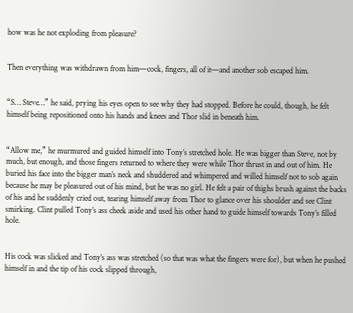how was he not exploding from pleasure?


Then everything was withdrawn from him—cock, fingers, all of it—and another sob escaped him.


“S… Steve…” he said, prying his eyes open to see why they had stopped. Before he could, though, he felt himself being repositioned onto his hands and knees and Thor slid in beneath him.


“Allow me,” he murmured and guided himself into Tony’s stretched hole. He was bigger than Steve, not by much, but enough, and those fingers returned to where they were while Thor thrust in and out of him. He buried his face into the bigger man’s neck and shuddered and whimpered and willed himself not to sob again because he may be pleasured out of his mind, but he was no girl. He felt a pair of thighs brush against the backs of his and he suddenly cried out, tearing himself away from Thor to glance over his shoulder and see Clint smirking. Clint pulled Tony’s ass cheek aside and used his other hand to guide himself towards Tony’s filled hole.


His cock was slicked and Tony’s ass was stretched (so that was what the fingers were for), but when he pushed himself in and the tip of his cock slipped through,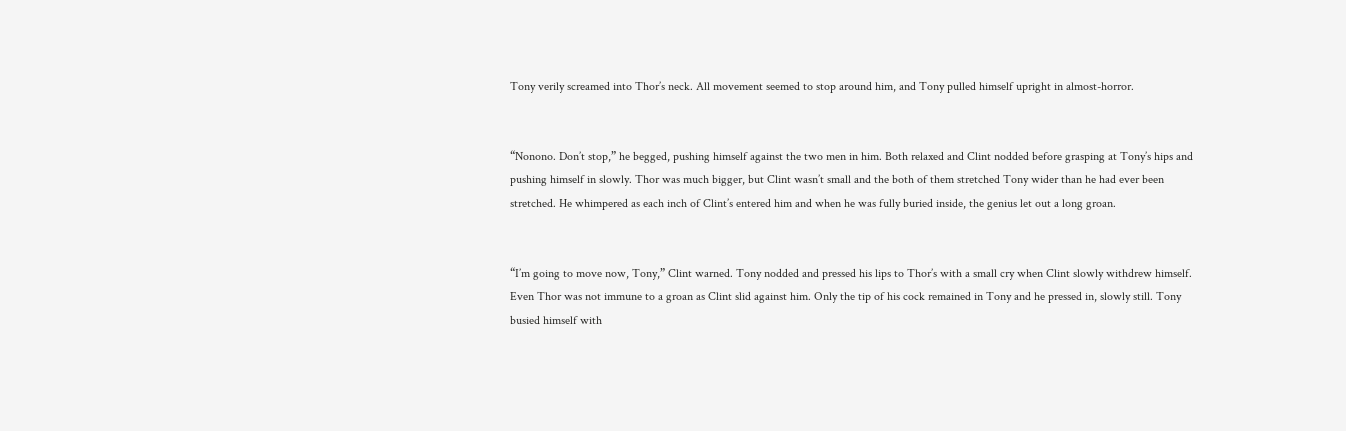Tony verily screamed into Thor’s neck. All movement seemed to stop around him, and Tony pulled himself upright in almost-horror.


“Nonono. Don’t stop,” he begged, pushing himself against the two men in him. Both relaxed and Clint nodded before grasping at Tony’s hips and pushing himself in slowly. Thor was much bigger, but Clint wasn’t small and the both of them stretched Tony wider than he had ever been stretched. He whimpered as each inch of Clint’s entered him and when he was fully buried inside, the genius let out a long groan.


“I’m going to move now, Tony,” Clint warned. Tony nodded and pressed his lips to Thor’s with a small cry when Clint slowly withdrew himself. Even Thor was not immune to a groan as Clint slid against him. Only the tip of his cock remained in Tony and he pressed in, slowly still. Tony busied himself with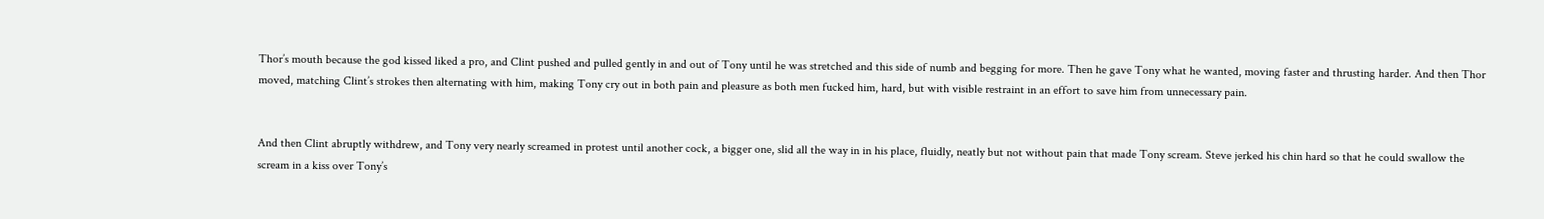Thor’s mouth because the god kissed liked a pro, and Clint pushed and pulled gently in and out of Tony until he was stretched and this side of numb and begging for more. Then he gave Tony what he wanted, moving faster and thrusting harder. And then Thor moved, matching Clint’s strokes then alternating with him, making Tony cry out in both pain and pleasure as both men fucked him, hard, but with visible restraint in an effort to save him from unnecessary pain.


And then Clint abruptly withdrew, and Tony very nearly screamed in protest until another cock, a bigger one, slid all the way in in his place, fluidly, neatly but not without pain that made Tony scream. Steve jerked his chin hard so that he could swallow the scream in a kiss over Tony’s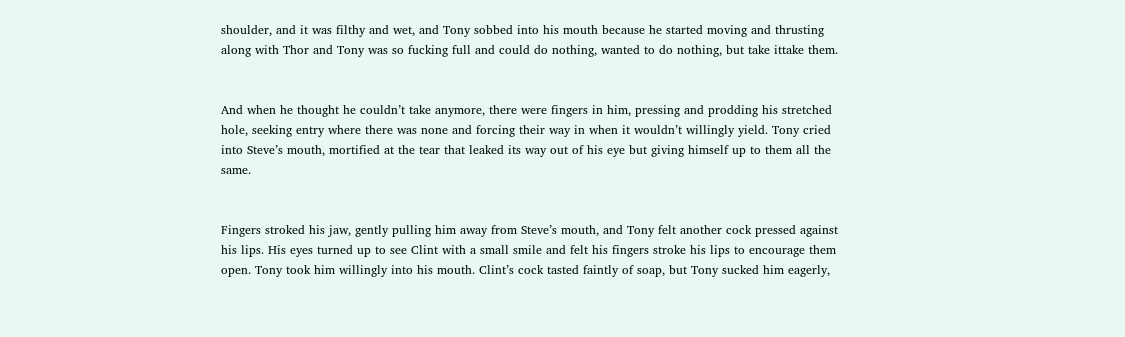shoulder, and it was filthy and wet, and Tony sobbed into his mouth because he started moving and thrusting along with Thor and Tony was so fucking full and could do nothing, wanted to do nothing, but take ittake them.


And when he thought he couldn’t take anymore, there were fingers in him, pressing and prodding his stretched hole, seeking entry where there was none and forcing their way in when it wouldn’t willingly yield. Tony cried into Steve’s mouth, mortified at the tear that leaked its way out of his eye but giving himself up to them all the same.


Fingers stroked his jaw, gently pulling him away from Steve’s mouth, and Tony felt another cock pressed against his lips. His eyes turned up to see Clint with a small smile and felt his fingers stroke his lips to encourage them open. Tony took him willingly into his mouth. Clint’s cock tasted faintly of soap, but Tony sucked him eagerly,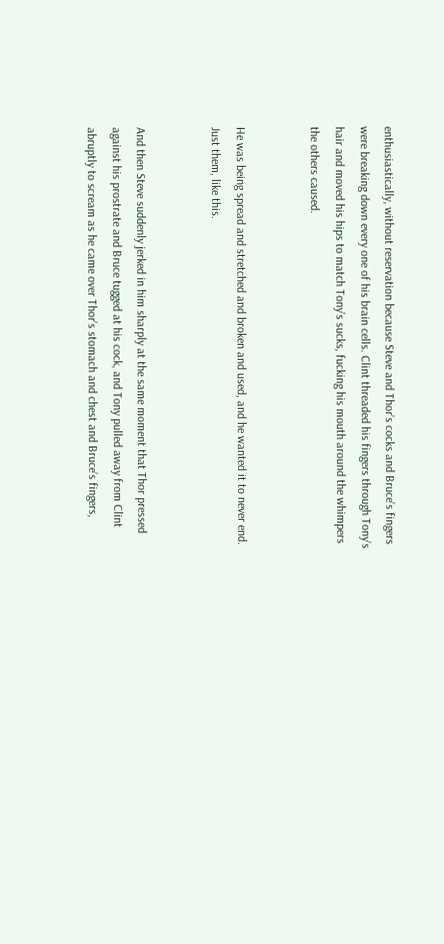enthusiastically, without reservation because Steve and Thor’s cocks and Bruce’s fingers were breaking down every one of his brain cells. Clint threaded his fingers through Tony’s hair and moved his hips to match Tony’s sucks, fucking his mouth around the whimpers the others caused.


He was being spread and stretched and broken and used, and he wanted it to never end. Just them, like this.


And then Steve suddenly jerked in him sharply at the same moment that Thor pressed against his prostrate and Bruce tugged at his cock, and Tony pulled away from Clint abruptly to scream as he came over Thor’s stomach and chest and Bruce’s fingers,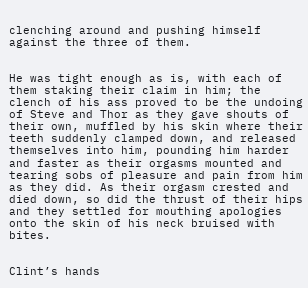clenching around and pushing himself against the three of them.


He was tight enough as is, with each of them staking their claim in him; the clench of his ass proved to be the undoing of Steve and Thor as they gave shouts of their own, muffled by his skin where their teeth suddenly clamped down, and released themselves into him, pounding him harder and faster as their orgasms mounted and tearing sobs of pleasure and pain from him as they did. As their orgasm crested and died down, so did the thrust of their hips and they settled for mouthing apologies onto the skin of his neck bruised with bites.


Clint’s hands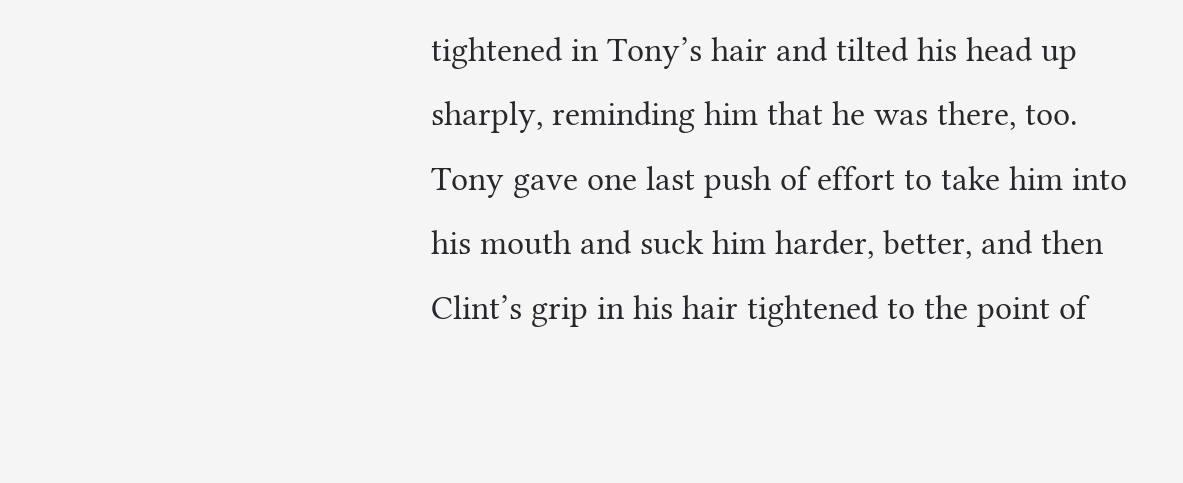tightened in Tony’s hair and tilted his head up sharply, reminding him that he was there, too. Tony gave one last push of effort to take him into his mouth and suck him harder, better, and then Clint’s grip in his hair tightened to the point of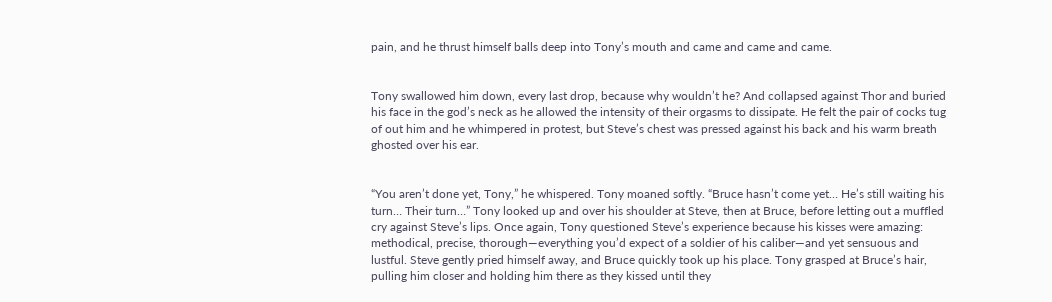pain, and he thrust himself balls deep into Tony’s mouth and came and came and came.


Tony swallowed him down, every last drop, because why wouldn’t he? And collapsed against Thor and buried his face in the god’s neck as he allowed the intensity of their orgasms to dissipate. He felt the pair of cocks tug of out him and he whimpered in protest, but Steve’s chest was pressed against his back and his warm breath ghosted over his ear.


“You aren’t done yet, Tony,” he whispered. Tony moaned softly. “Bruce hasn’t come yet… He’s still waiting his turn… Their turn…” Tony looked up and over his shoulder at Steve, then at Bruce, before letting out a muffled cry against Steve’s lips. Once again, Tony questioned Steve’s experience because his kisses were amazing: methodical, precise, thorough—everything you’d expect of a soldier of his caliber—and yet sensuous and lustful. Steve gently pried himself away, and Bruce quickly took up his place. Tony grasped at Bruce’s hair, pulling him closer and holding him there as they kissed until they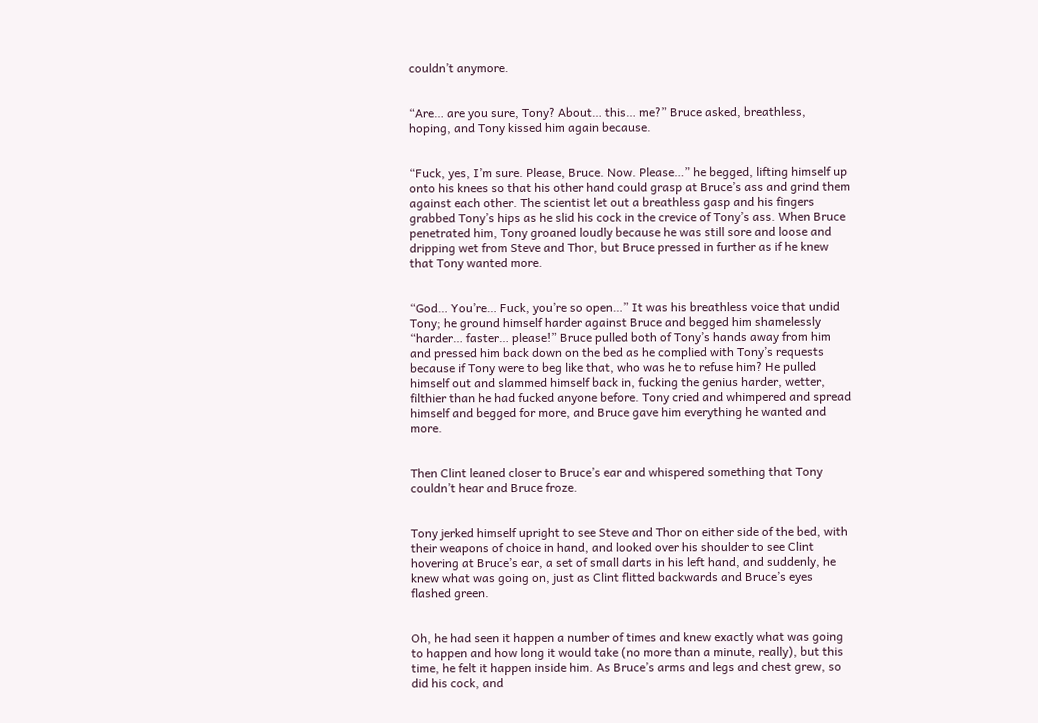couldn’t anymore.


“Are… are you sure, Tony? About… this… me?” Bruce asked, breathless, hoping, and Tony kissed him again because.


“Fuck, yes, I’m sure. Please, Bruce. Now. Please…” he begged, lifting himself up onto his knees so that his other hand could grasp at Bruce’s ass and grind them against each other. The scientist let out a breathless gasp and his fingers grabbed Tony’s hips as he slid his cock in the crevice of Tony’s ass. When Bruce penetrated him, Tony groaned loudly because he was still sore and loose and dripping wet from Steve and Thor, but Bruce pressed in further as if he knew that Tony wanted more.


“God… You’re… Fuck, you’re so open…” It was his breathless voice that undid Tony; he ground himself harder against Bruce and begged him shamelessly “harder… faster… please!” Bruce pulled both of Tony’s hands away from him and pressed him back down on the bed as he complied with Tony’s requests because if Tony were to beg like that, who was he to refuse him? He pulled himself out and slammed himself back in, fucking the genius harder, wetter, filthier than he had fucked anyone before. Tony cried and whimpered and spread himself and begged for more, and Bruce gave him everything he wanted and more.


Then Clint leaned closer to Bruce’s ear and whispered something that Tony couldn’t hear and Bruce froze.


Tony jerked himself upright to see Steve and Thor on either side of the bed, with their weapons of choice in hand, and looked over his shoulder to see Clint hovering at Bruce’s ear, a set of small darts in his left hand, and suddenly, he knew what was going on, just as Clint flitted backwards and Bruce’s eyes flashed green.


Oh, he had seen it happen a number of times and knew exactly what was going to happen and how long it would take (no more than a minute, really), but this time, he felt it happen inside him. As Bruce’s arms and legs and chest grew, so did his cock, and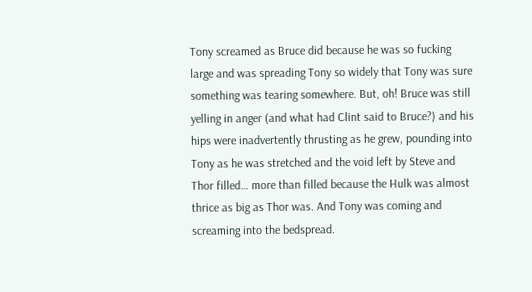Tony screamed as Bruce did because he was so fucking large and was spreading Tony so widely that Tony was sure something was tearing somewhere. But, oh! Bruce was still yelling in anger (and what had Clint said to Bruce?) and his hips were inadvertently thrusting as he grew, pounding into Tony as he was stretched and the void left by Steve and Thor filled… more than filled because the Hulk was almost thrice as big as Thor was. And Tony was coming and screaming into the bedspread.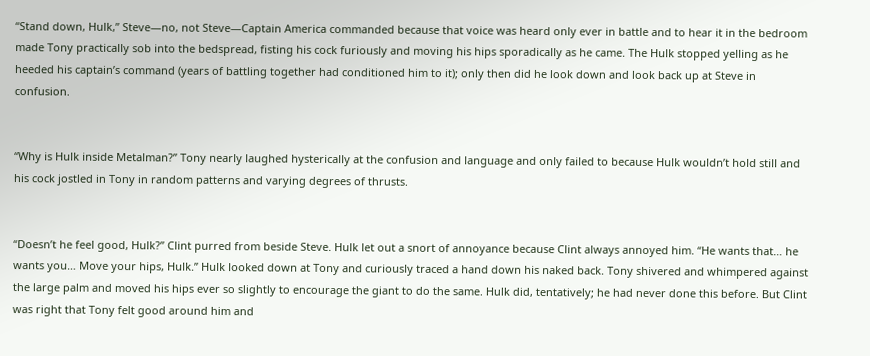“Stand down, Hulk,” Steve—no, not Steve—Captain America commanded because that voice was heard only ever in battle and to hear it in the bedroom made Tony practically sob into the bedspread, fisting his cock furiously and moving his hips sporadically as he came. The Hulk stopped yelling as he heeded his captain’s command (years of battling together had conditioned him to it); only then did he look down and look back up at Steve in confusion.


“Why is Hulk inside Metalman?” Tony nearly laughed hysterically at the confusion and language and only failed to because Hulk wouldn’t hold still and his cock jostled in Tony in random patterns and varying degrees of thrusts.


“Doesn’t he feel good, Hulk?” Clint purred from beside Steve. Hulk let out a snort of annoyance because Clint always annoyed him. “He wants that… he wants you… Move your hips, Hulk.” Hulk looked down at Tony and curiously traced a hand down his naked back. Tony shivered and whimpered against the large palm and moved his hips ever so slightly to encourage the giant to do the same. Hulk did, tentatively; he had never done this before. But Clint was right that Tony felt good around him and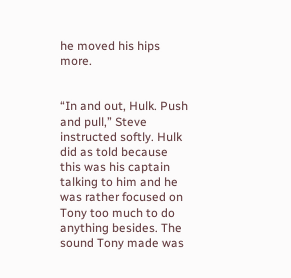he moved his hips more.


“In and out, Hulk. Push and pull,” Steve instructed softly. Hulk did as told because this was his captain talking to him and he was rather focused on Tony too much to do anything besides. The sound Tony made was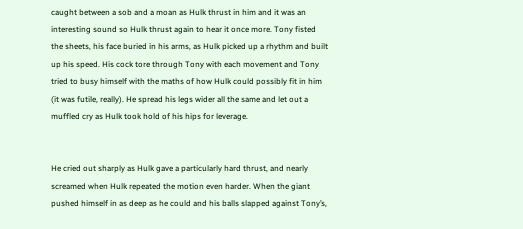caught between a sob and a moan as Hulk thrust in him and it was an interesting sound so Hulk thrust again to hear it once more. Tony fisted the sheets, his face buried in his arms, as Hulk picked up a rhythm and built up his speed. His cock tore through Tony with each movement and Tony tried to busy himself with the maths of how Hulk could possibly fit in him (it was futile, really). He spread his legs wider all the same and let out a muffled cry as Hulk took hold of his hips for leverage.


He cried out sharply as Hulk gave a particularly hard thrust, and nearly screamed when Hulk repeated the motion even harder. When the giant pushed himself in as deep as he could and his balls slapped against Tony’s,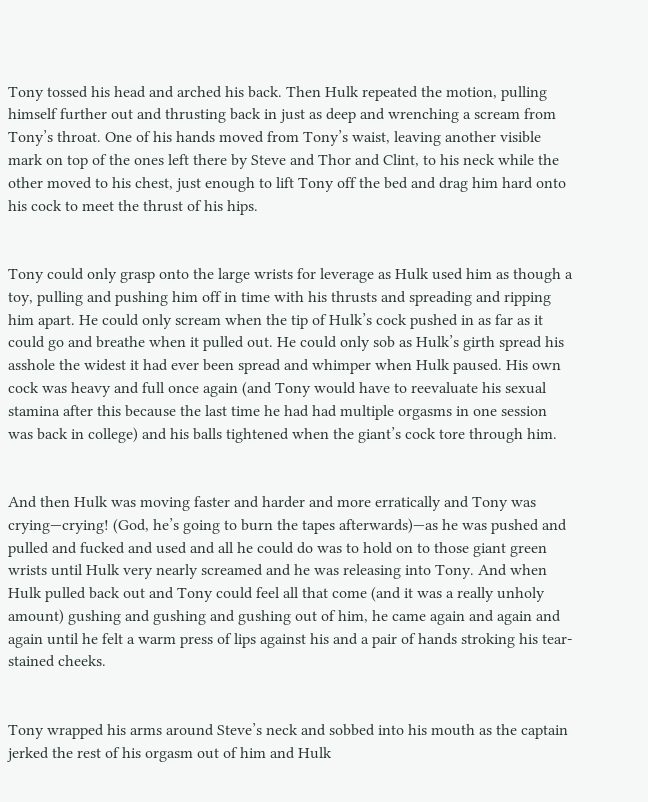Tony tossed his head and arched his back. Then Hulk repeated the motion, pulling himself further out and thrusting back in just as deep and wrenching a scream from Tony’s throat. One of his hands moved from Tony’s waist, leaving another visible mark on top of the ones left there by Steve and Thor and Clint, to his neck while the other moved to his chest, just enough to lift Tony off the bed and drag him hard onto his cock to meet the thrust of his hips.


Tony could only grasp onto the large wrists for leverage as Hulk used him as though a toy, pulling and pushing him off in time with his thrusts and spreading and ripping him apart. He could only scream when the tip of Hulk’s cock pushed in as far as it could go and breathe when it pulled out. He could only sob as Hulk’s girth spread his asshole the widest it had ever been spread and whimper when Hulk paused. His own cock was heavy and full once again (and Tony would have to reevaluate his sexual stamina after this because the last time he had had multiple orgasms in one session was back in college) and his balls tightened when the giant’s cock tore through him.


And then Hulk was moving faster and harder and more erratically and Tony was crying—crying! (God, he’s going to burn the tapes afterwards)—as he was pushed and pulled and fucked and used and all he could do was to hold on to those giant green wrists until Hulk very nearly screamed and he was releasing into Tony. And when Hulk pulled back out and Tony could feel all that come (and it was a really unholy amount) gushing and gushing and gushing out of him, he came again and again and again until he felt a warm press of lips against his and a pair of hands stroking his tear-stained cheeks.


Tony wrapped his arms around Steve’s neck and sobbed into his mouth as the captain jerked the rest of his orgasm out of him and Hulk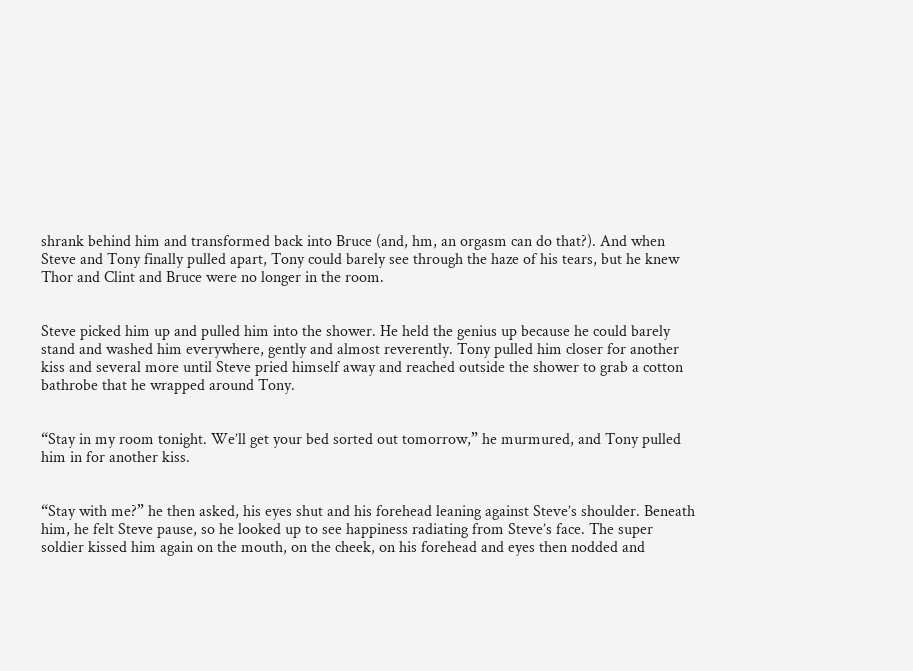shrank behind him and transformed back into Bruce (and, hm, an orgasm can do that?). And when Steve and Tony finally pulled apart, Tony could barely see through the haze of his tears, but he knew Thor and Clint and Bruce were no longer in the room.


Steve picked him up and pulled him into the shower. He held the genius up because he could barely stand and washed him everywhere, gently and almost reverently. Tony pulled him closer for another kiss and several more until Steve pried himself away and reached outside the shower to grab a cotton bathrobe that he wrapped around Tony.


“Stay in my room tonight. We’ll get your bed sorted out tomorrow,” he murmured, and Tony pulled him in for another kiss.


“Stay with me?” he then asked, his eyes shut and his forehead leaning against Steve’s shoulder. Beneath him, he felt Steve pause, so he looked up to see happiness radiating from Steve’s face. The super soldier kissed him again on the mouth, on the cheek, on his forehead and eyes then nodded and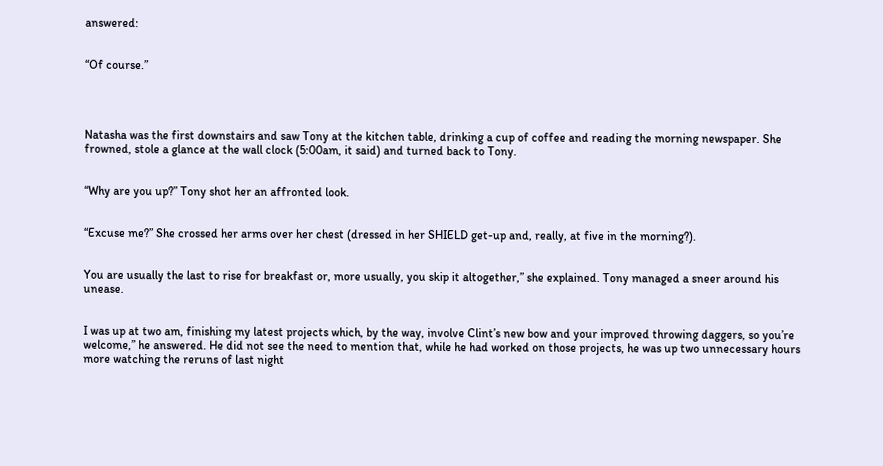answered:


“Of course.”




Natasha was the first downstairs and saw Tony at the kitchen table, drinking a cup of coffee and reading the morning newspaper. She frowned, stole a glance at the wall clock (5:00am, it said) and turned back to Tony.


“Why are you up?” Tony shot her an affronted look.


“Excuse me?” She crossed her arms over her chest (dressed in her SHIELD get-up and, really, at five in the morning?).


You are usually the last to rise for breakfast or, more usually, you skip it altogether,” she explained. Tony managed a sneer around his unease.


I was up at two am, finishing my latest projects which, by the way, involve Clint’s new bow and your improved throwing daggers, so you’re welcome,” he answered. He did not see the need to mention that, while he had worked on those projects, he was up two unnecessary hours more watching the reruns of last night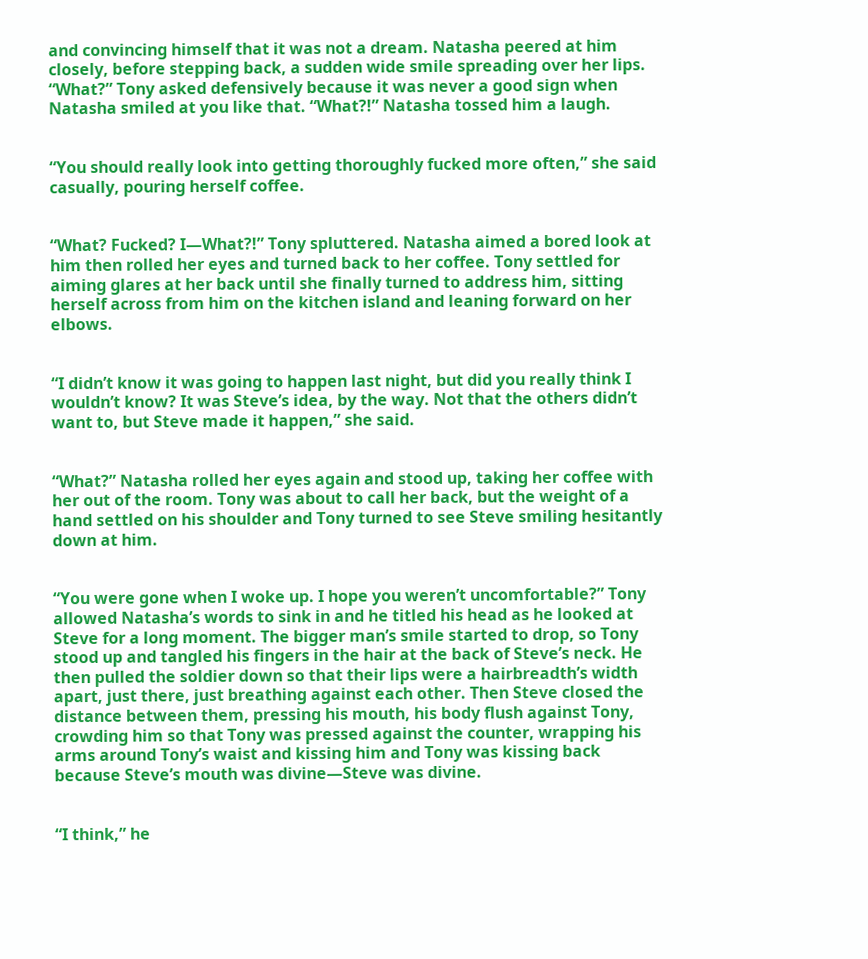and convincing himself that it was not a dream. Natasha peered at him closely, before stepping back, a sudden wide smile spreading over her lips. “What?” Tony asked defensively because it was never a good sign when Natasha smiled at you like that. “What?!” Natasha tossed him a laugh.


“You should really look into getting thoroughly fucked more often,” she said casually, pouring herself coffee.


“What? Fucked? I—What?!” Tony spluttered. Natasha aimed a bored look at him then rolled her eyes and turned back to her coffee. Tony settled for aiming glares at her back until she finally turned to address him, sitting herself across from him on the kitchen island and leaning forward on her elbows.


“I didn’t know it was going to happen last night, but did you really think I wouldn’t know? It was Steve’s idea, by the way. Not that the others didn’t want to, but Steve made it happen,” she said.


“What?” Natasha rolled her eyes again and stood up, taking her coffee with her out of the room. Tony was about to call her back, but the weight of a hand settled on his shoulder and Tony turned to see Steve smiling hesitantly down at him.


“You were gone when I woke up. I hope you weren’t uncomfortable?” Tony allowed Natasha’s words to sink in and he titled his head as he looked at Steve for a long moment. The bigger man’s smile started to drop, so Tony stood up and tangled his fingers in the hair at the back of Steve’s neck. He then pulled the soldier down so that their lips were a hairbreadth’s width apart, just there, just breathing against each other. Then Steve closed the distance between them, pressing his mouth, his body flush against Tony, crowding him so that Tony was pressed against the counter, wrapping his arms around Tony’s waist and kissing him and Tony was kissing back because Steve’s mouth was divine—Steve was divine.


“I think,” he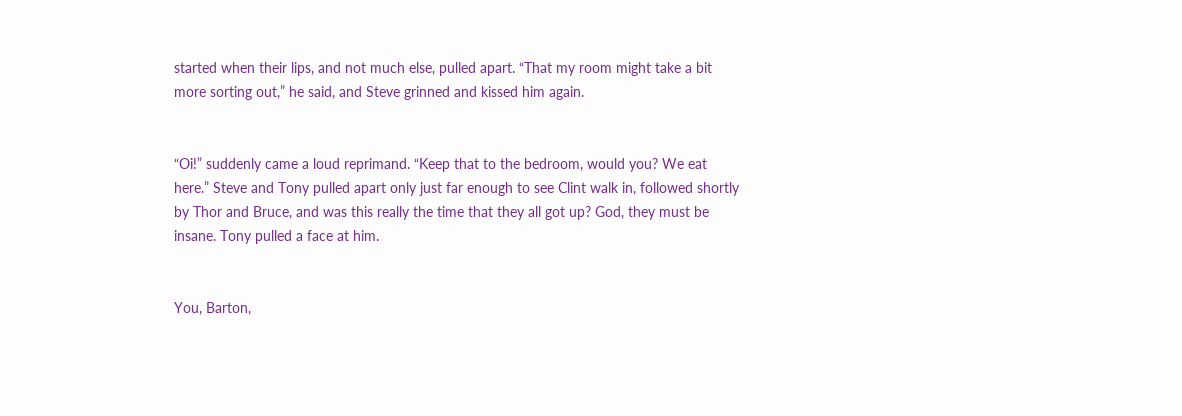started when their lips, and not much else, pulled apart. “That my room might take a bit more sorting out,” he said, and Steve grinned and kissed him again.


“Oi!” suddenly came a loud reprimand. “Keep that to the bedroom, would you? We eat here.” Steve and Tony pulled apart only just far enough to see Clint walk in, followed shortly by Thor and Bruce, and was this really the time that they all got up? God, they must be insane. Tony pulled a face at him.


You, Barton,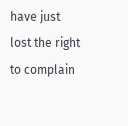have just lost the right to complain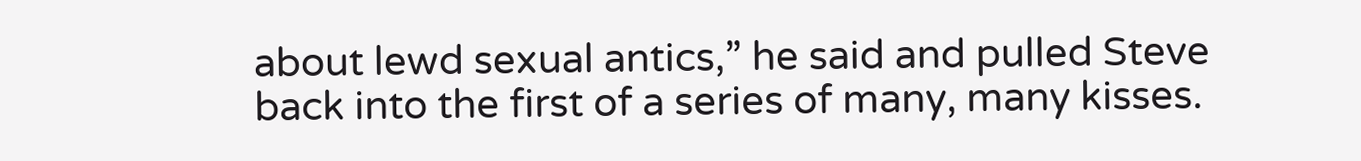about lewd sexual antics,” he said and pulled Steve back into the first of a series of many, many kisses.